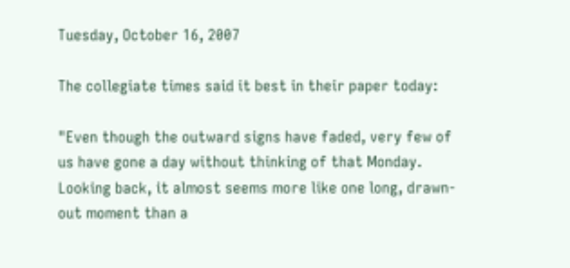Tuesday, October 16, 2007

The collegiate times said it best in their paper today:

"Even though the outward signs have faded, very few of us have gone a day without thinking of that Monday. Looking back, it almost seems more like one long, drawn-out moment than a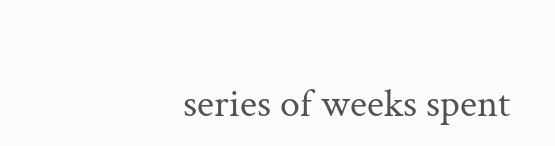series of weeks spent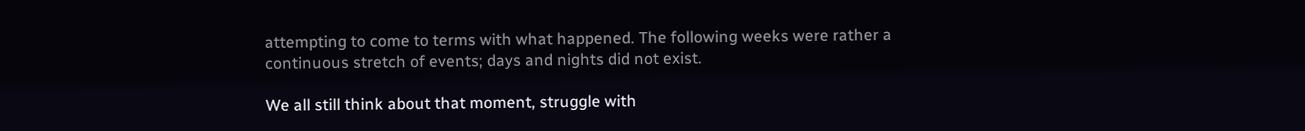attempting to come to terms with what happened. The following weeks were rather a continuous stretch of events; days and nights did not exist.

We all still think about that moment, struggle with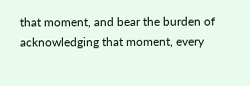that moment, and bear the burden of acknowledging that moment, every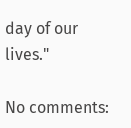day of our lives."

No comments: